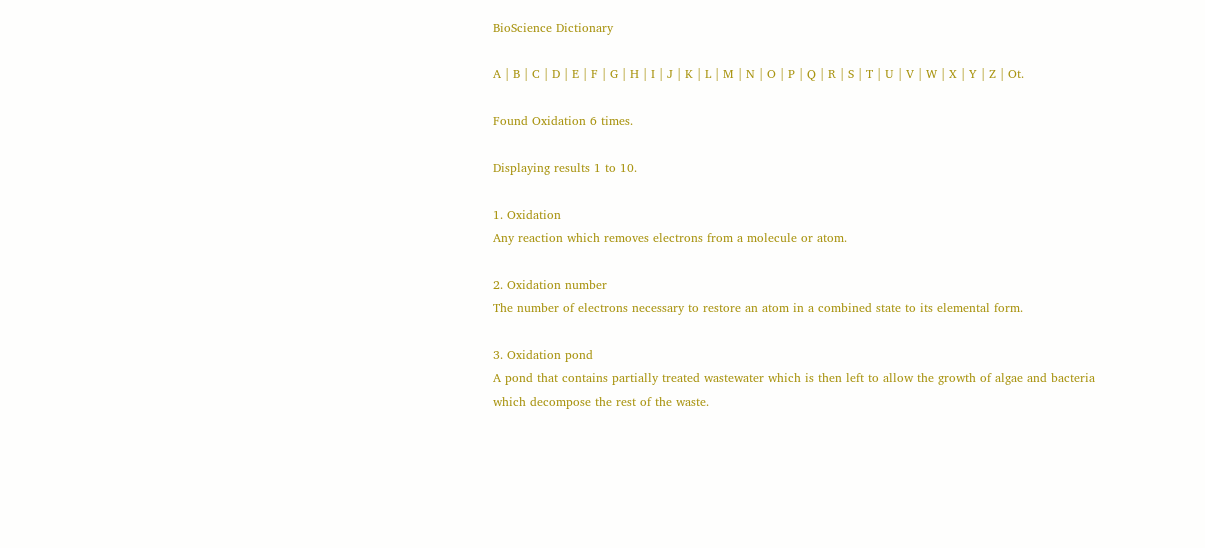BioScience Dictionary

A | B | C | D | E | F | G | H | I | J | K | L | M | N | O | P | Q | R | S | T | U | V | W | X | Y | Z | Ot.

Found Oxidation 6 times.

Displaying results 1 to 10.

1. Oxidation
Any reaction which removes electrons from a molecule or atom.

2. Oxidation number
The number of electrons necessary to restore an atom in a combined state to its elemental form.

3. Oxidation pond
A pond that contains partially treated wastewater which is then left to allow the growth of algae and bacteria which decompose the rest of the waste.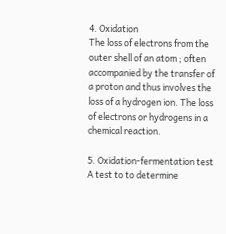4. Oxidation
The loss of electrons from the outer shell of an atom ; often accompanied by the transfer of a proton and thus involves the loss of a hydrogen ion. The loss of electrons or hydrogens in a chemical reaction.

5. Oxidation-fermentation test
A test to to determine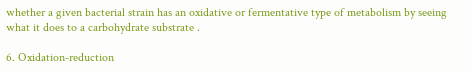whether a given bacterial strain has an oxidative or fermentative type of metabolism by seeing what it does to a carbohydrate substrate .

6. Oxidation-reduction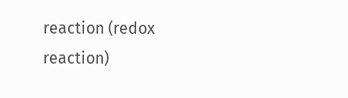reaction (redox reaction)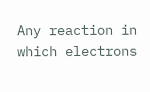Any reaction in which electrons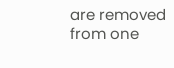are removed from one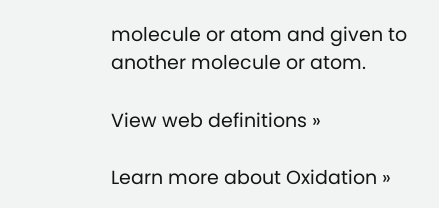molecule or atom and given to another molecule or atom.

View web definitions »

Learn more about Oxidation »